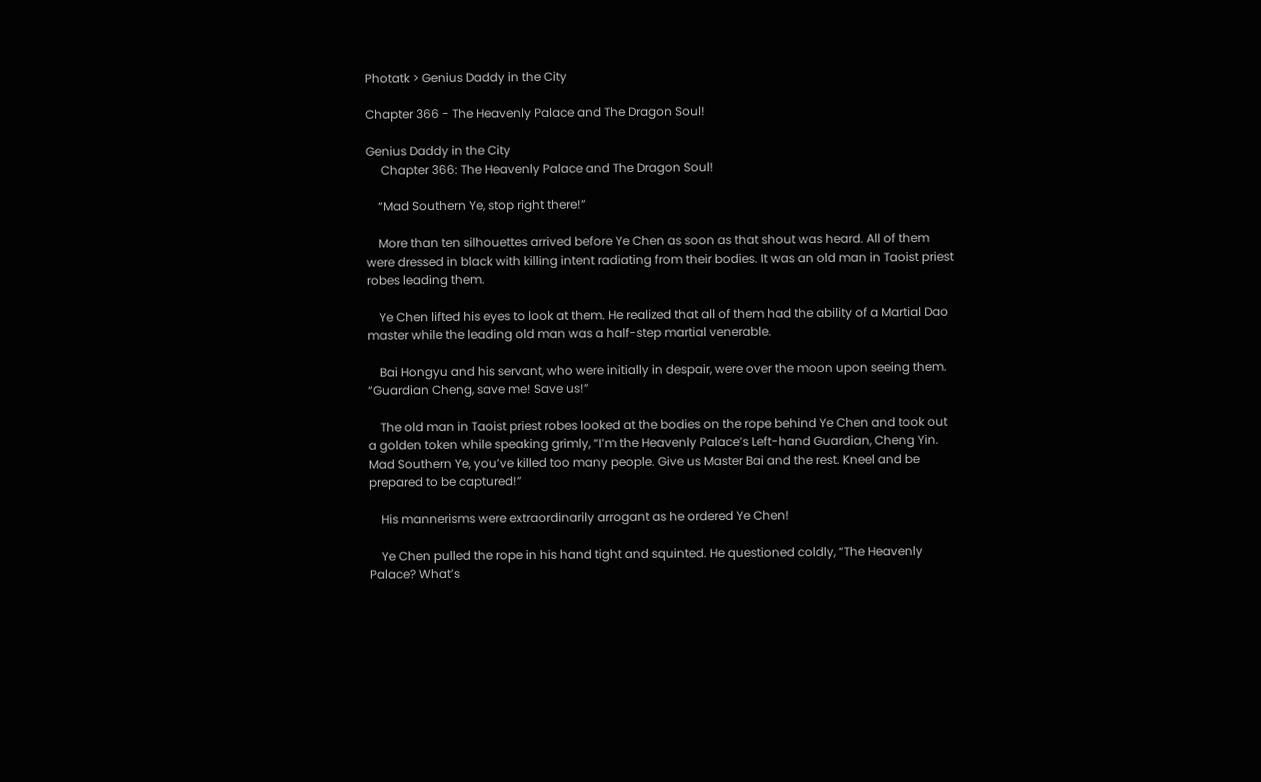Photatk > Genius Daddy in the City

Chapter 366 - The Heavenly Palace and The Dragon Soul!

Genius Daddy in the City
     Chapter 366: The Heavenly Palace and The Dragon Soul!

    “Mad Southern Ye, stop right there!”

    More than ten silhouettes arrived before Ye Chen as soon as that shout was heard. All of them were dressed in black with killing intent radiating from their bodies. It was an old man in Taoist priest robes leading them.

    Ye Chen lifted his eyes to look at them. He realized that all of them had the ability of a Martial Dao master while the leading old man was a half-step martial venerable.

    Bai Hongyu and his servant, who were initially in despair, were over the moon upon seeing them. “Guardian Cheng, save me! Save us!”

    The old man in Taoist priest robes looked at the bodies on the rope behind Ye Chen and took out a golden token while speaking grimly, “I’m the Heavenly Palace’s Left-hand Guardian, Cheng Yin. Mad Southern Ye, you’ve killed too many people. Give us Master Bai and the rest. Kneel and be prepared to be captured!”

    His mannerisms were extraordinarily arrogant as he ordered Ye Chen!

    Ye Chen pulled the rope in his hand tight and squinted. He questioned coldly, “The Heavenly Palace? What’s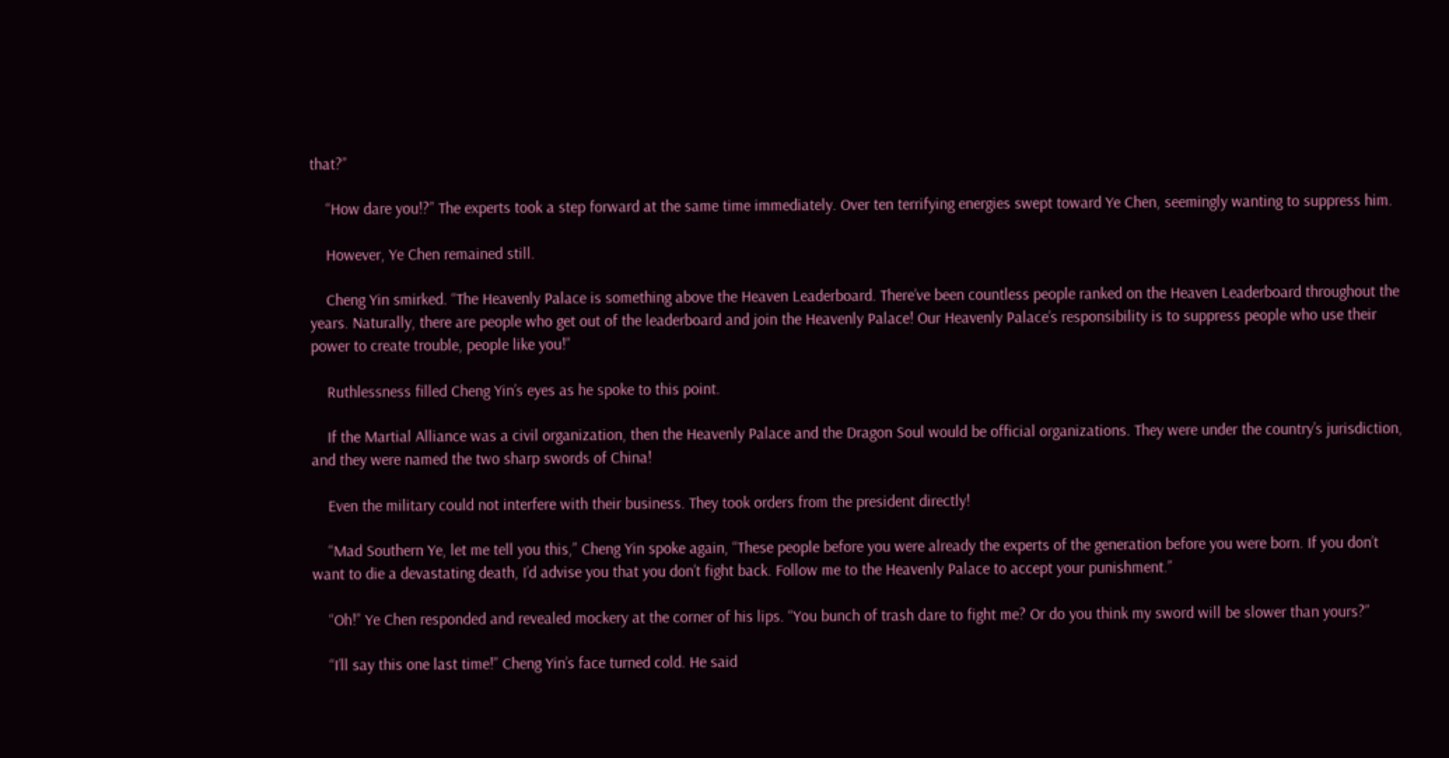that?”

    “How dare you!?” The experts took a step forward at the same time immediately. Over ten terrifying energies swept toward Ye Chen, seemingly wanting to suppress him.

    However, Ye Chen remained still.

    Cheng Yin smirked. “The Heavenly Palace is something above the Heaven Leaderboard. There’ve been countless people ranked on the Heaven Leaderboard throughout the years. Naturally, there are people who get out of the leaderboard and join the Heavenly Palace! Our Heavenly Palace’s responsibility is to suppress people who use their power to create trouble, people like you!”

    Ruthlessness filled Cheng Yin’s eyes as he spoke to this point.

    If the Martial Alliance was a civil organization, then the Heavenly Palace and the Dragon Soul would be official organizations. They were under the country’s jurisdiction, and they were named the two sharp swords of China!

    Even the military could not interfere with their business. They took orders from the president directly!

    “Mad Southern Ye, let me tell you this,” Cheng Yin spoke again, “These people before you were already the experts of the generation before you were born. If you don’t want to die a devastating death, I’d advise you that you don’t fight back. Follow me to the Heavenly Palace to accept your punishment.”

    “Oh!” Ye Chen responded and revealed mockery at the corner of his lips. “You bunch of trash dare to fight me? Or do you think my sword will be slower than yours?”

    “I’ll say this one last time!” Cheng Yin’s face turned cold. He said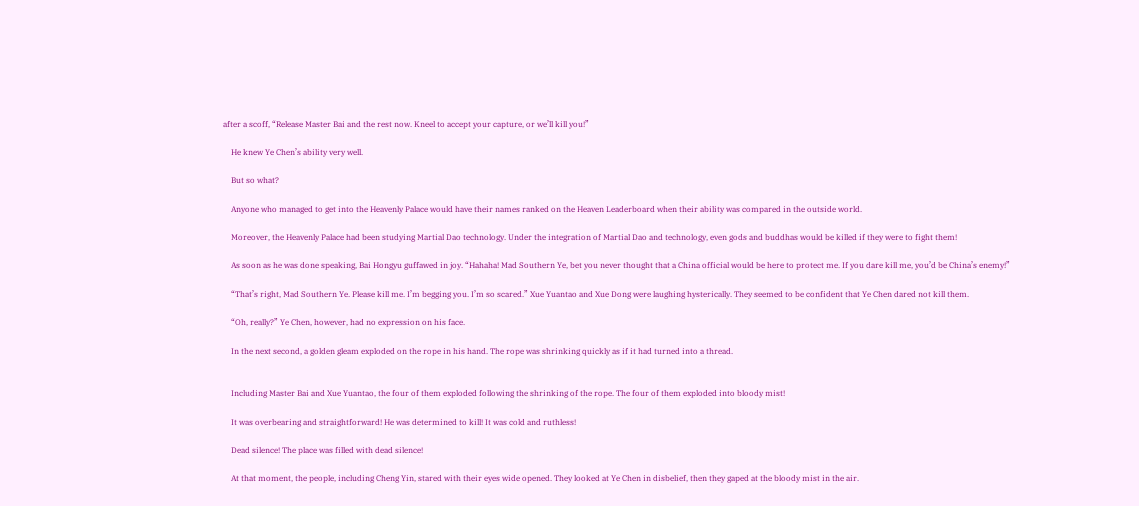after a scoff, “Release Master Bai and the rest now. Kneel to accept your capture, or we’ll kill you!”

    He knew Ye Chen’s ability very well.

    But so what?

    Anyone who managed to get into the Heavenly Palace would have their names ranked on the Heaven Leaderboard when their ability was compared in the outside world.

    Moreover, the Heavenly Palace had been studying Martial Dao technology. Under the integration of Martial Dao and technology, even gods and buddhas would be killed if they were to fight them!

    As soon as he was done speaking, Bai Hongyu guffawed in joy. “Hahaha! Mad Southern Ye, bet you never thought that a China official would be here to protect me. If you dare kill me, you’d be China’s enemy!”

    “That’s right, Mad Southern Ye. Please kill me. I’m begging you. I’m so scared.” Xue Yuantao and Xue Dong were laughing hysterically. They seemed to be confident that Ye Chen dared not kill them.

    “Oh, really?” Ye Chen, however, had no expression on his face.

    In the next second, a golden gleam exploded on the rope in his hand. The rope was shrinking quickly as if it had turned into a thread.


    Including Master Bai and Xue Yuantao, the four of them exploded following the shrinking of the rope. The four of them exploded into bloody mist!

    It was overbearing and straightforward! He was determined to kill! It was cold and ruthless!

    Dead silence! The place was filled with dead silence!

    At that moment, the people, including Cheng Yin, stared with their eyes wide opened. They looked at Ye Chen in disbelief, then they gaped at the bloody mist in the air.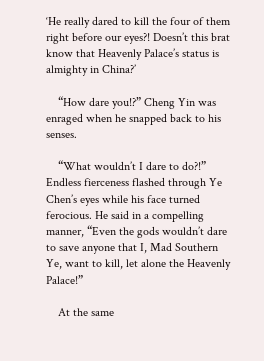‘He really dared to kill the four of them right before our eyes?! Doesn’t this brat know that Heavenly Palace’s status is almighty in China?’

    “How dare you!?” Cheng Yin was enraged when he snapped back to his senses.

    “What wouldn’t I dare to do?!” Endless fierceness flashed through Ye Chen’s eyes while his face turned ferocious. He said in a compelling manner, “Even the gods wouldn’t dare to save anyone that I, Mad Southern Ye, want to kill, let alone the Heavenly Palace!”

    At the same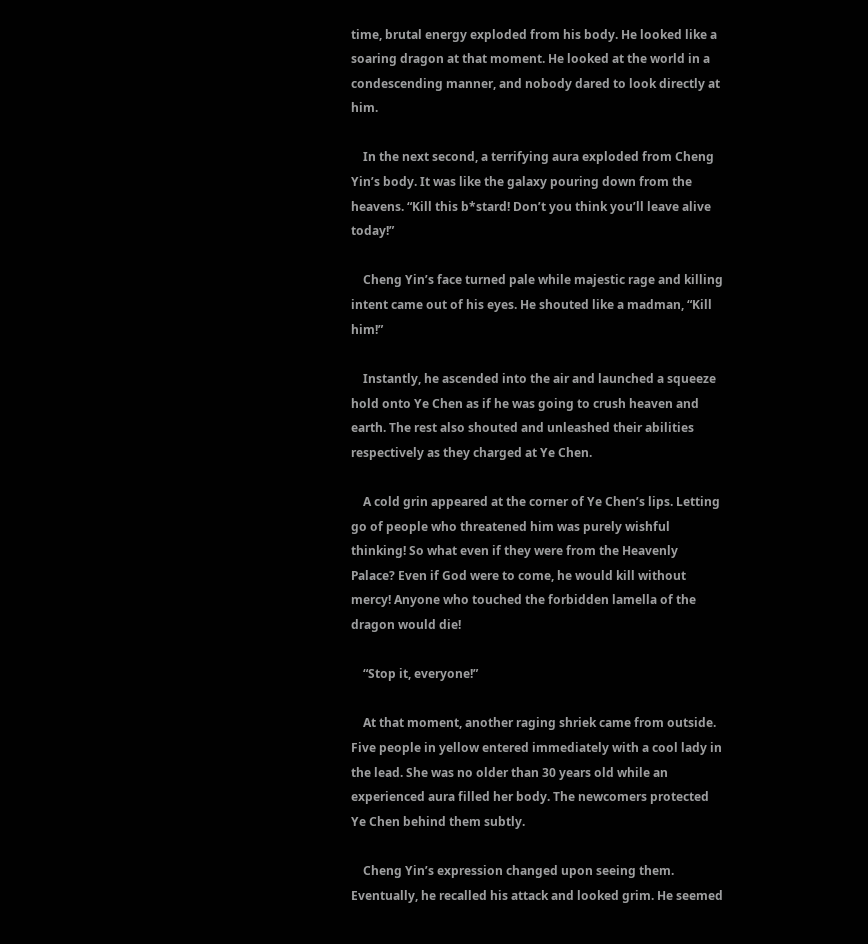time, brutal energy exploded from his body. He looked like a soaring dragon at that moment. He looked at the world in a condescending manner, and nobody dared to look directly at him.

    In the next second, a terrifying aura exploded from Cheng Yin’s body. It was like the galaxy pouring down from the heavens. “Kill this b*stard! Don’t you think you’ll leave alive today!”

    Cheng Yin’s face turned pale while majestic rage and killing intent came out of his eyes. He shouted like a madman, “Kill him!”

    Instantly, he ascended into the air and launched a squeeze hold onto Ye Chen as if he was going to crush heaven and earth. The rest also shouted and unleashed their abilities respectively as they charged at Ye Chen.

    A cold grin appeared at the corner of Ye Chen’s lips. Letting go of people who threatened him was purely wishful thinking! So what even if they were from the Heavenly Palace? Even if God were to come, he would kill without mercy! Anyone who touched the forbidden lamella of the dragon would die!

    “Stop it, everyone!”

    At that moment, another raging shriek came from outside. Five people in yellow entered immediately with a cool lady in the lead. She was no older than 30 years old while an experienced aura filled her body. The newcomers protected Ye Chen behind them subtly.

    Cheng Yin’s expression changed upon seeing them. Eventually, he recalled his attack and looked grim. He seemed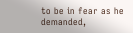to be in fear as he demanded,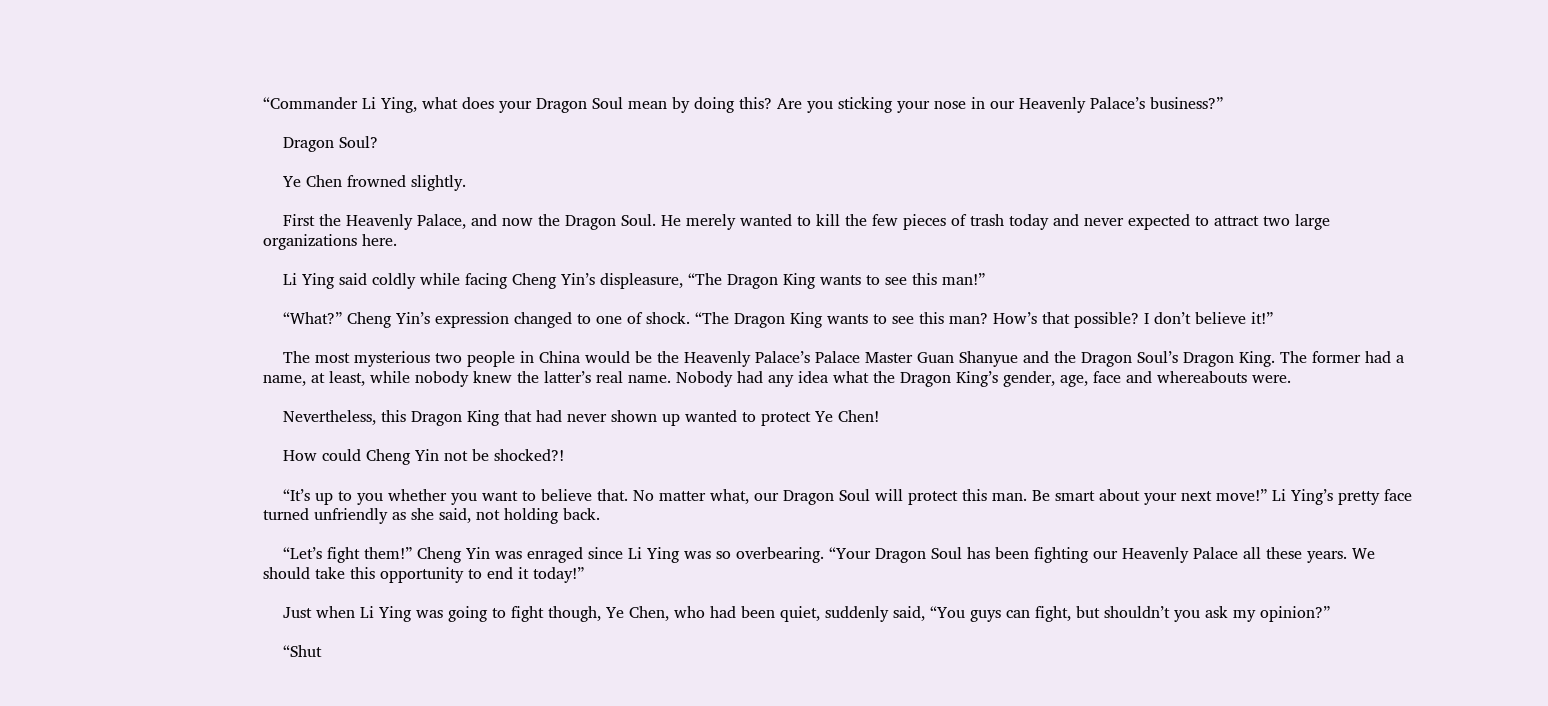“Commander Li Ying, what does your Dragon Soul mean by doing this? Are you sticking your nose in our Heavenly Palace’s business?”

    Dragon Soul?

    Ye Chen frowned slightly.

    First the Heavenly Palace, and now the Dragon Soul. He merely wanted to kill the few pieces of trash today and never expected to attract two large organizations here.

    Li Ying said coldly while facing Cheng Yin’s displeasure, “The Dragon King wants to see this man!”

    “What?” Cheng Yin’s expression changed to one of shock. “The Dragon King wants to see this man? How’s that possible? I don’t believe it!”

    The most mysterious two people in China would be the Heavenly Palace’s Palace Master Guan Shanyue and the Dragon Soul’s Dragon King. The former had a name, at least, while nobody knew the latter’s real name. Nobody had any idea what the Dragon King’s gender, age, face and whereabouts were.

    Nevertheless, this Dragon King that had never shown up wanted to protect Ye Chen!

    How could Cheng Yin not be shocked?!

    “It’s up to you whether you want to believe that. No matter what, our Dragon Soul will protect this man. Be smart about your next move!” Li Ying’s pretty face turned unfriendly as she said, not holding back.

    “Let’s fight them!” Cheng Yin was enraged since Li Ying was so overbearing. “Your Dragon Soul has been fighting our Heavenly Palace all these years. We should take this opportunity to end it today!”

    Just when Li Ying was going to fight though, Ye Chen, who had been quiet, suddenly said, “You guys can fight, but shouldn’t you ask my opinion?”

    “Shut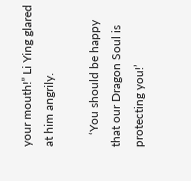your mouth!” Li Ying glared at him angrily.

    ‘You should be happy that our Dragon Soul is protecting you!’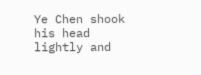Ye Chen shook his head lightly and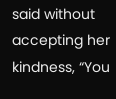said without accepting her kindness, “You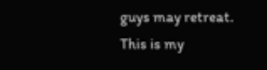guys may retreat. This is my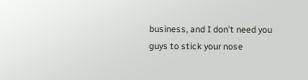business, and I don’t need you guys to stick your nose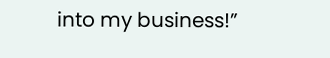into my business!”